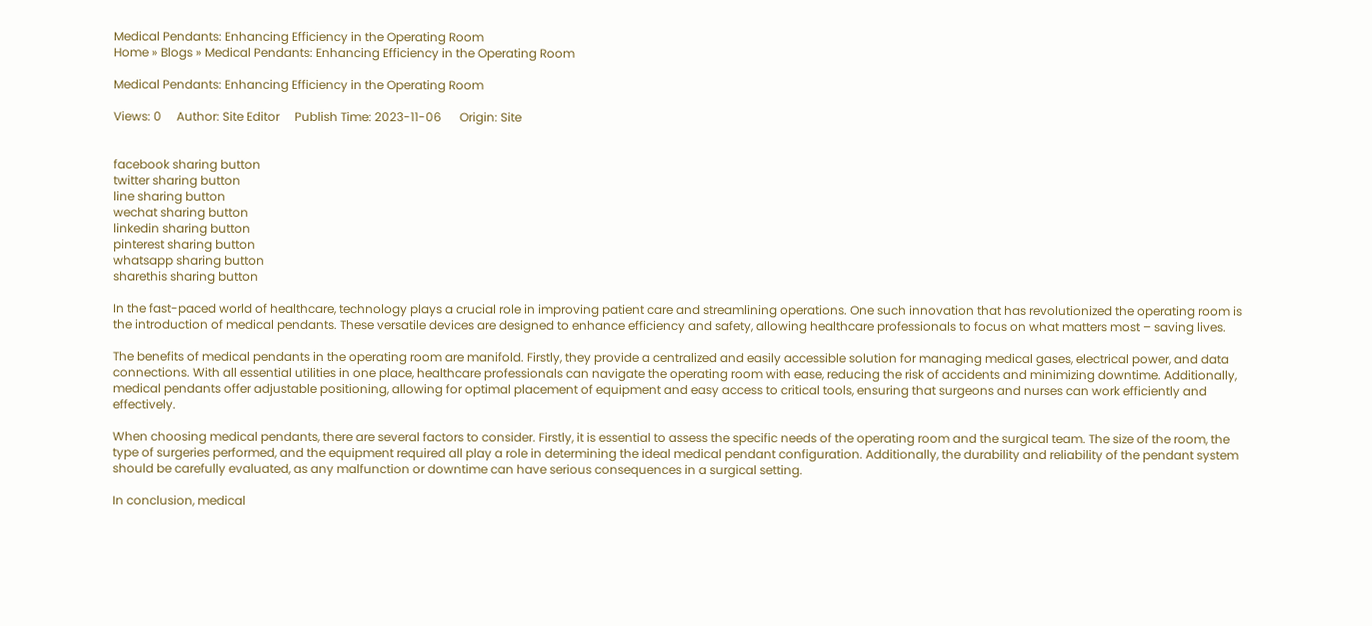Medical Pendants: Enhancing Efficiency in the Operating Room
Home » Blogs » Medical Pendants: Enhancing Efficiency in the Operating Room

Medical Pendants: Enhancing Efficiency in the Operating Room

Views: 0     Author: Site Editor     Publish Time: 2023-11-06      Origin: Site


facebook sharing button
twitter sharing button
line sharing button
wechat sharing button
linkedin sharing button
pinterest sharing button
whatsapp sharing button
sharethis sharing button

In the fast-paced world of healthcare, technology plays a crucial role in improving patient care and streamlining operations. One such innovation that has revolutionized the operating room is the introduction of medical pendants. These versatile devices are designed to enhance efficiency and safety, allowing healthcare professionals to focus on what matters most – saving lives.

The benefits of medical pendants in the operating room are manifold. Firstly, they provide a centralized and easily accessible solution for managing medical gases, electrical power, and data connections. With all essential utilities in one place, healthcare professionals can navigate the operating room with ease, reducing the risk of accidents and minimizing downtime. Additionally, medical pendants offer adjustable positioning, allowing for optimal placement of equipment and easy access to critical tools, ensuring that surgeons and nurses can work efficiently and effectively.

When choosing medical pendants, there are several factors to consider. Firstly, it is essential to assess the specific needs of the operating room and the surgical team. The size of the room, the type of surgeries performed, and the equipment required all play a role in determining the ideal medical pendant configuration. Additionally, the durability and reliability of the pendant system should be carefully evaluated, as any malfunction or downtime can have serious consequences in a surgical setting.

In conclusion, medical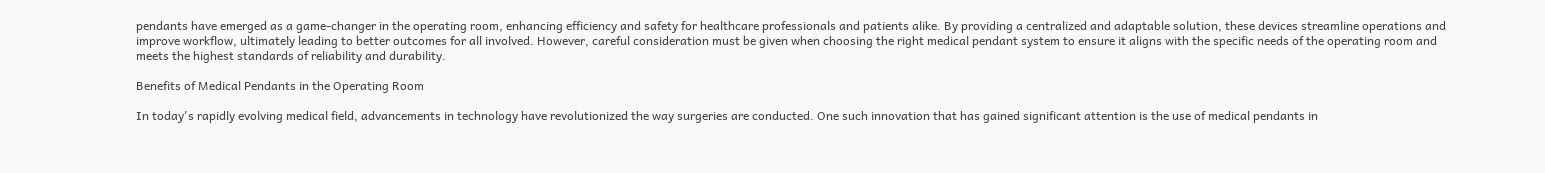pendants have emerged as a game-changer in the operating room, enhancing efficiency and safety for healthcare professionals and patients alike. By providing a centralized and adaptable solution, these devices streamline operations and improve workflow, ultimately leading to better outcomes for all involved. However, careful consideration must be given when choosing the right medical pendant system to ensure it aligns with the specific needs of the operating room and meets the highest standards of reliability and durability.

Benefits of Medical Pendants in the Operating Room

In today's rapidly evolving medical field, advancements in technology have revolutionized the way surgeries are conducted. One such innovation that has gained significant attention is the use of medical pendants in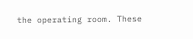the operating room. These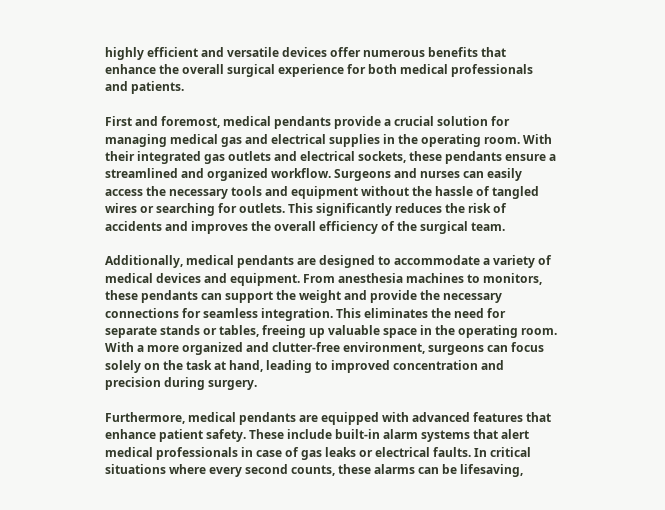highly efficient and versatile devices offer numerous benefits that enhance the overall surgical experience for both medical professionals and patients.

First and foremost, medical pendants provide a crucial solution for managing medical gas and electrical supplies in the operating room. With their integrated gas outlets and electrical sockets, these pendants ensure a streamlined and organized workflow. Surgeons and nurses can easily access the necessary tools and equipment without the hassle of tangled wires or searching for outlets. This significantly reduces the risk of accidents and improves the overall efficiency of the surgical team.

Additionally, medical pendants are designed to accommodate a variety of medical devices and equipment. From anesthesia machines to monitors, these pendants can support the weight and provide the necessary connections for seamless integration. This eliminates the need for separate stands or tables, freeing up valuable space in the operating room. With a more organized and clutter-free environment, surgeons can focus solely on the task at hand, leading to improved concentration and precision during surgery.

Furthermore, medical pendants are equipped with advanced features that enhance patient safety. These include built-in alarm systems that alert medical professionals in case of gas leaks or electrical faults. In critical situations where every second counts, these alarms can be lifesaving,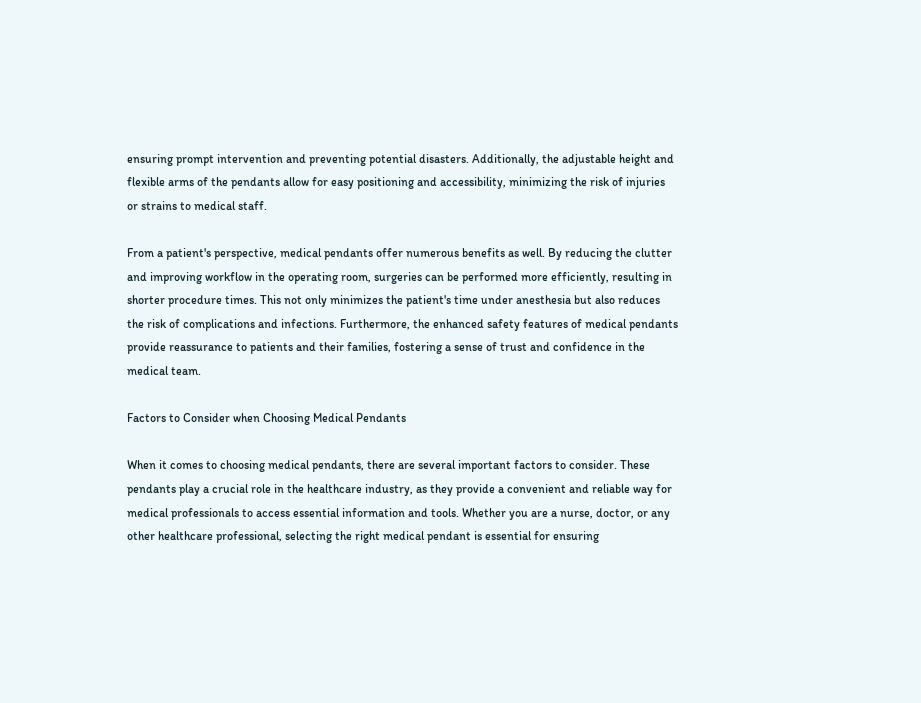ensuring prompt intervention and preventing potential disasters. Additionally, the adjustable height and flexible arms of the pendants allow for easy positioning and accessibility, minimizing the risk of injuries or strains to medical staff.

From a patient's perspective, medical pendants offer numerous benefits as well. By reducing the clutter and improving workflow in the operating room, surgeries can be performed more efficiently, resulting in shorter procedure times. This not only minimizes the patient's time under anesthesia but also reduces the risk of complications and infections. Furthermore, the enhanced safety features of medical pendants provide reassurance to patients and their families, fostering a sense of trust and confidence in the medical team.

Factors to Consider when Choosing Medical Pendants

When it comes to choosing medical pendants, there are several important factors to consider. These pendants play a crucial role in the healthcare industry, as they provide a convenient and reliable way for medical professionals to access essential information and tools. Whether you are a nurse, doctor, or any other healthcare professional, selecting the right medical pendant is essential for ensuring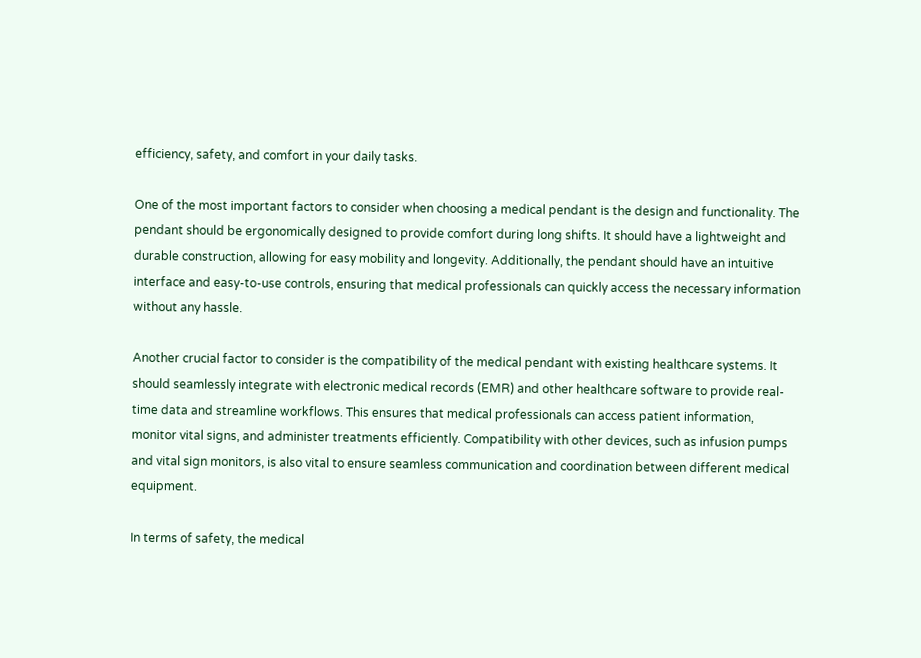efficiency, safety, and comfort in your daily tasks.

One of the most important factors to consider when choosing a medical pendant is the design and functionality. The pendant should be ergonomically designed to provide comfort during long shifts. It should have a lightweight and durable construction, allowing for easy mobility and longevity. Additionally, the pendant should have an intuitive interface and easy-to-use controls, ensuring that medical professionals can quickly access the necessary information without any hassle.

Another crucial factor to consider is the compatibility of the medical pendant with existing healthcare systems. It should seamlessly integrate with electronic medical records (EMR) and other healthcare software to provide real-time data and streamline workflows. This ensures that medical professionals can access patient information, monitor vital signs, and administer treatments efficiently. Compatibility with other devices, such as infusion pumps and vital sign monitors, is also vital to ensure seamless communication and coordination between different medical equipment.

In terms of safety, the medical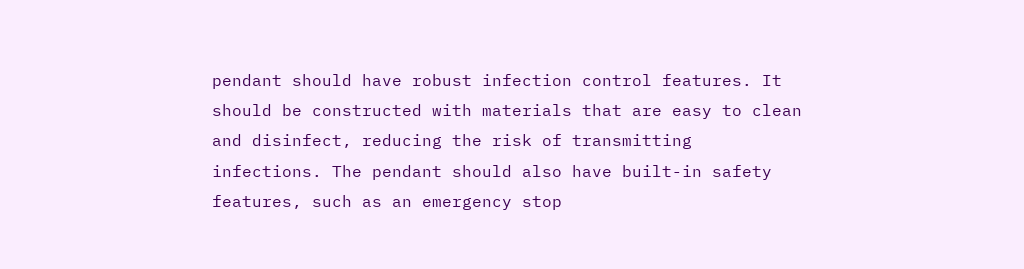pendant should have robust infection control features. It should be constructed with materials that are easy to clean and disinfect, reducing the risk of transmitting infections. The pendant should also have built-in safety features, such as an emergency stop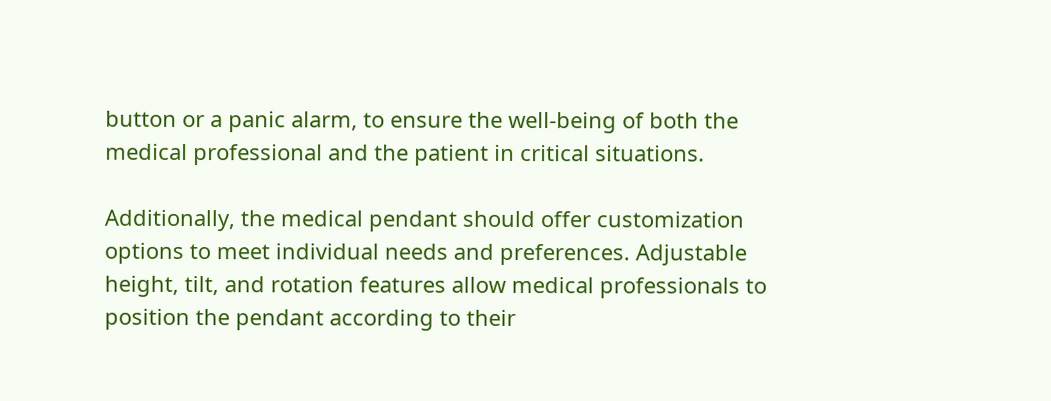button or a panic alarm, to ensure the well-being of both the medical professional and the patient in critical situations.

Additionally, the medical pendant should offer customization options to meet individual needs and preferences. Adjustable height, tilt, and rotation features allow medical professionals to position the pendant according to their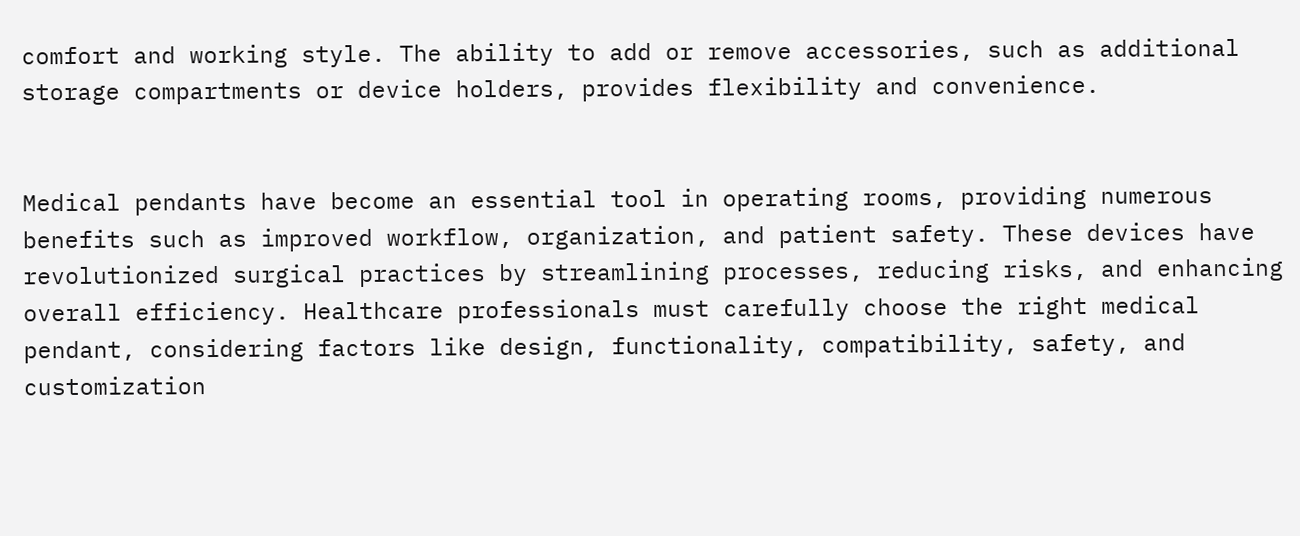comfort and working style. The ability to add or remove accessories, such as additional storage compartments or device holders, provides flexibility and convenience.


Medical pendants have become an essential tool in operating rooms, providing numerous benefits such as improved workflow, organization, and patient safety. These devices have revolutionized surgical practices by streamlining processes, reducing risks, and enhancing overall efficiency. Healthcare professionals must carefully choose the right medical pendant, considering factors like design, functionality, compatibility, safety, and customization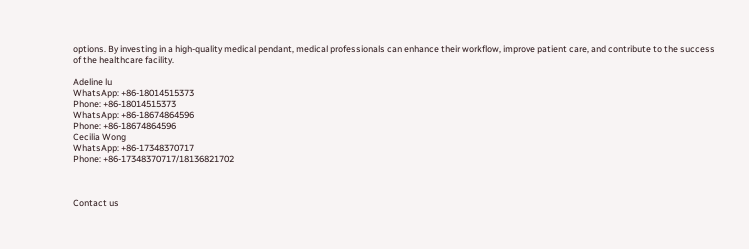options. By investing in a high-quality medical pendant, medical professionals can enhance their workflow, improve patient care, and contribute to the success of the healthcare facility.

Adeline lu
WhatsApp: +86-18014515373
Phone: +86-18014515373
WhatsApp: +86-18674864596
Phone: +86-18674864596
Cecilia Wong
WhatsApp: +86-17348370717
Phone: +86-17348370717/18136821702



Contact us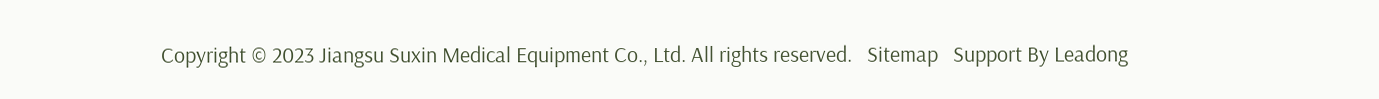Copyright © 2023 Jiangsu Suxin Medical Equipment Co., Ltd. All rights reserved.   Sitemap   Support By Leadong